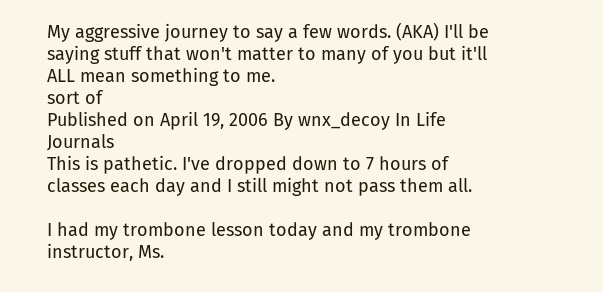My aggressive journey to say a few words. (AKA) I'll be saying stuff that won't matter to many of you but it'll ALL mean something to me.
sort of
Published on April 19, 2006 By wnx_decoy In Life Journals
This is pathetic. I've dropped down to 7 hours of classes each day and I still might not pass them all.

I had my trombone lesson today and my trombone instructor, Ms.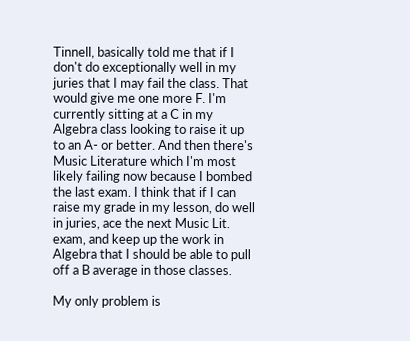Tinnell, basically told me that if I don't do exceptionally well in my juries that I may fail the class. That would give me one more F. I'm currently sitting at a C in my Algebra class looking to raise it up to an A- or better. And then there's Music Literature which I'm most likely failing now because I bombed the last exam. I think that if I can raise my grade in my lesson, do well in juries, ace the next Music Lit. exam, and keep up the work in Algebra that I should be able to pull off a B average in those classes.

My only problem is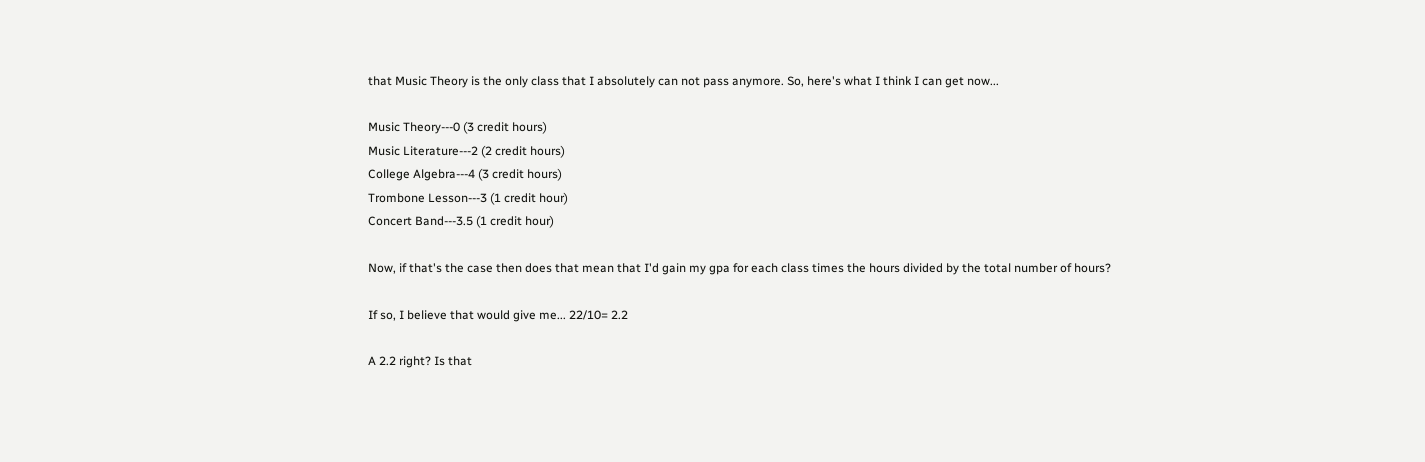that Music Theory is the only class that I absolutely can not pass anymore. So, here's what I think I can get now...

Music Theory---0 (3 credit hours)
Music Literature---2 (2 credit hours)
College Algebra---4 (3 credit hours)
Trombone Lesson---3 (1 credit hour)
Concert Band---3.5 (1 credit hour)

Now, if that's the case then does that mean that I'd gain my gpa for each class times the hours divided by the total number of hours?

If so, I believe that would give me... 22/10= 2.2

A 2.2 right? Is that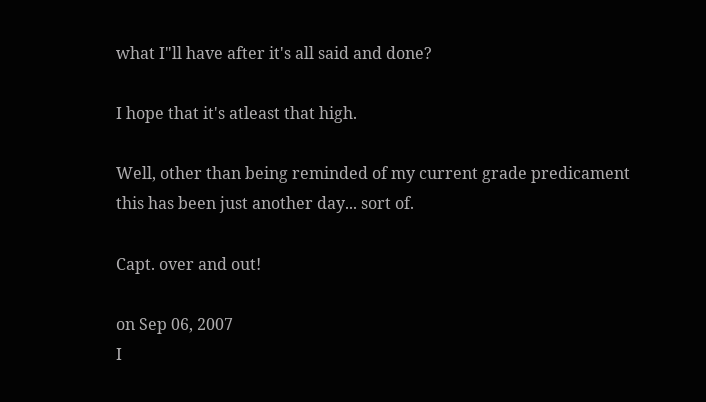what I"ll have after it's all said and done?

I hope that it's atleast that high.

Well, other than being reminded of my current grade predicament this has been just another day... sort of.

Capt. over and out!

on Sep 06, 2007
I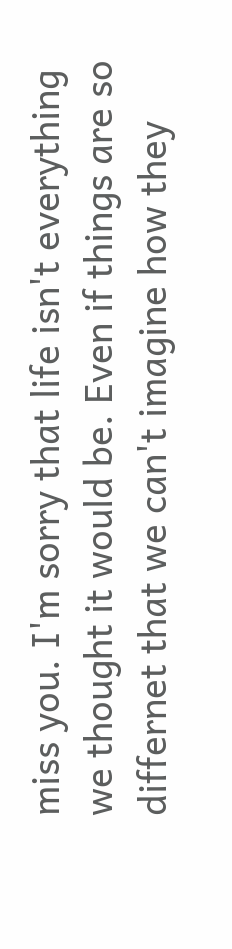miss you. I'm sorry that life isn't everything we thought it would be. Even if things are so differnet that we can't imagine how they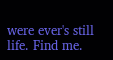were ever's still life. Find me.